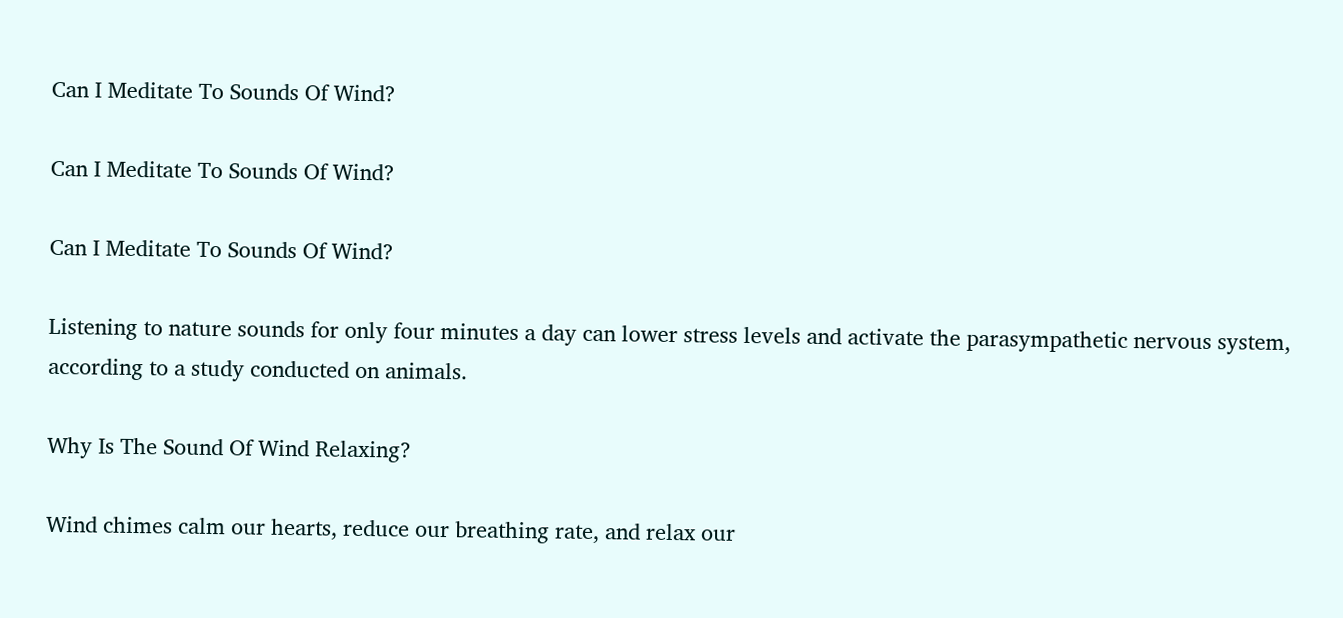Can I Meditate To Sounds Of Wind?

Can I Meditate To Sounds Of Wind?

Can I Meditate To Sounds Of Wind?

Listening to nature sounds for only four minutes a day can lower stress levels and activate the parasympathetic nervous system, according to a study conducted on animals.

Why Is The Sound Of Wind Relaxing?

Wind chimes calm our hearts, reduce our breathing rate, and relax our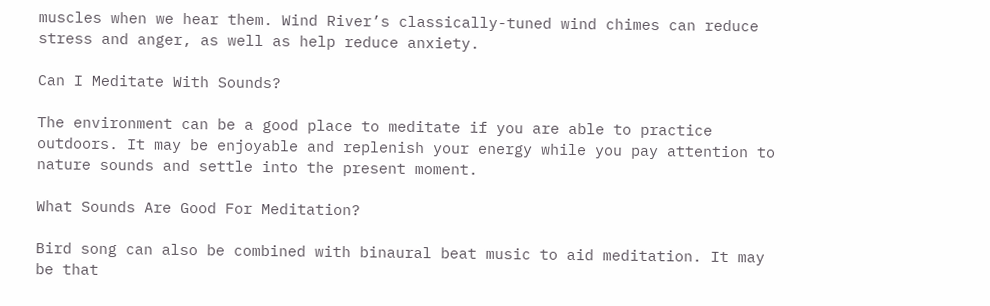muscles when we hear them. Wind River’s classically-tuned wind chimes can reduce stress and anger, as well as help reduce anxiety.

Can I Meditate With Sounds?

The environment can be a good place to meditate if you are able to practice outdoors. It may be enjoyable and replenish your energy while you pay attention to nature sounds and settle into the present moment.

What Sounds Are Good For Meditation?

Bird song can also be combined with binaural beat music to aid meditation. It may be that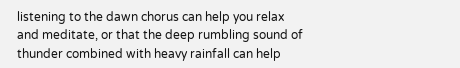listening to the dawn chorus can help you relax and meditate, or that the deep rumbling sound of thunder combined with heavy rainfall can help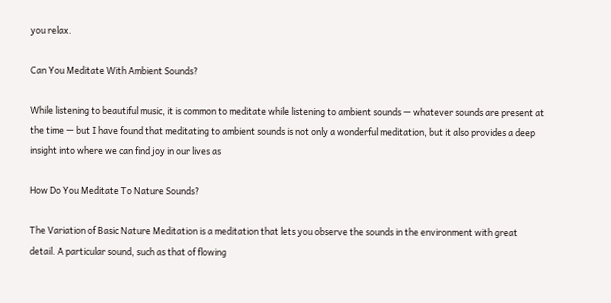you relax.

Can You Meditate With Ambient Sounds?

While listening to beautiful music, it is common to meditate while listening to ambient sounds — whatever sounds are present at the time — but I have found that meditating to ambient sounds is not only a wonderful meditation, but it also provides a deep insight into where we can find joy in our lives as

How Do You Meditate To Nature Sounds?

The Variation of Basic Nature Meditation is a meditation that lets you observe the sounds in the environment with great detail. A particular sound, such as that of flowing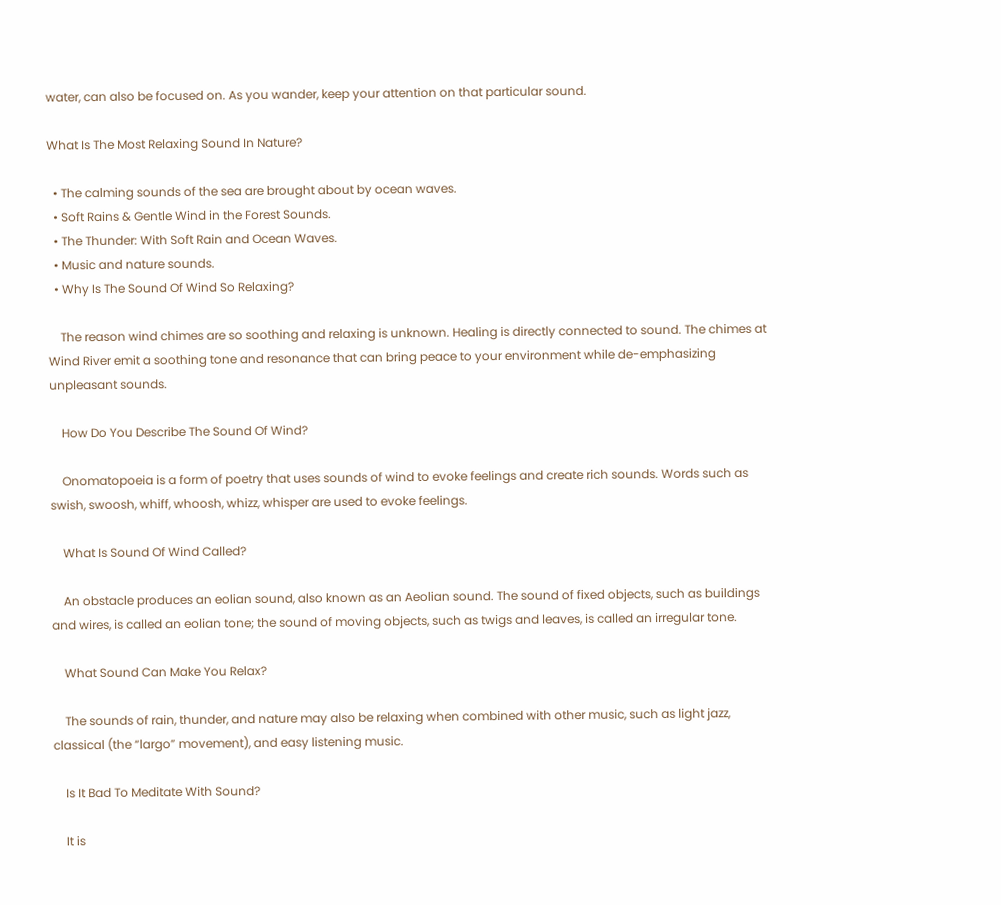water, can also be focused on. As you wander, keep your attention on that particular sound.

What Is The Most Relaxing Sound In Nature?

  • The calming sounds of the sea are brought about by ocean waves.
  • Soft Rains & Gentle Wind in the Forest Sounds.
  • The Thunder: With Soft Rain and Ocean Waves.
  • Music and nature sounds.
  • Why Is The Sound Of Wind So Relaxing?

    The reason wind chimes are so soothing and relaxing is unknown. Healing is directly connected to sound. The chimes at Wind River emit a soothing tone and resonance that can bring peace to your environment while de-emphasizing unpleasant sounds.

    How Do You Describe The Sound Of Wind?

    Onomatopoeia is a form of poetry that uses sounds of wind to evoke feelings and create rich sounds. Words such as swish, swoosh, whiff, whoosh, whizz, whisper are used to evoke feelings.

    What Is Sound Of Wind Called?

    An obstacle produces an eolian sound, also known as an Aeolian sound. The sound of fixed objects, such as buildings and wires, is called an eolian tone; the sound of moving objects, such as twigs and leaves, is called an irregular tone.

    What Sound Can Make You Relax?

    The sounds of rain, thunder, and nature may also be relaxing when combined with other music, such as light jazz, classical (the “largo” movement), and easy listening music.

    Is It Bad To Meditate With Sound?

    It is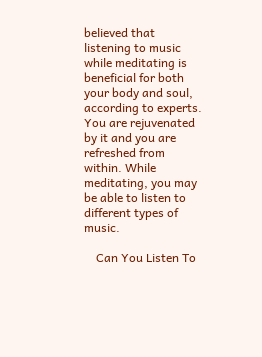believed that listening to music while meditating is beneficial for both your body and soul, according to experts. You are rejuvenated by it and you are refreshed from within. While meditating, you may be able to listen to different types of music.

    Can You Listen To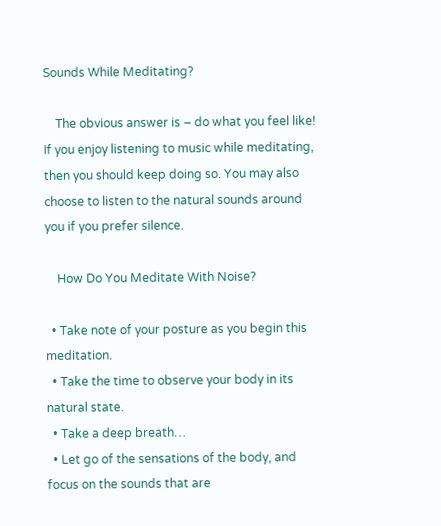Sounds While Meditating?

    The obvious answer is – do what you feel like! If you enjoy listening to music while meditating, then you should keep doing so. You may also choose to listen to the natural sounds around you if you prefer silence.

    How Do You Meditate With Noise?

  • Take note of your posture as you begin this meditation.
  • Take the time to observe your body in its natural state.
  • Take a deep breath…
  • Let go of the sensations of the body, and focus on the sounds that are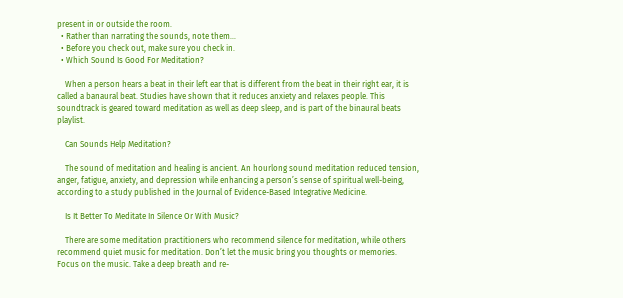present in or outside the room.
  • Rather than narrating the sounds, note them…
  • Before you check out, make sure you check in.
  • Which Sound Is Good For Meditation?

    When a person hears a beat in their left ear that is different from the beat in their right ear, it is called a banaural beat. Studies have shown that it reduces anxiety and relaxes people. This soundtrack is geared toward meditation as well as deep sleep, and is part of the binaural beats playlist.

    Can Sounds Help Meditation?

    The sound of meditation and healing is ancient. An hourlong sound meditation reduced tension, anger, fatigue, anxiety, and depression while enhancing a person’s sense of spiritual well-being, according to a study published in the Journal of Evidence-Based Integrative Medicine.

    Is It Better To Meditate In Silence Or With Music?

    There are some meditation practitioners who recommend silence for meditation, while others recommend quiet music for meditation. Don’t let the music bring you thoughts or memories. Focus on the music. Take a deep breath and re-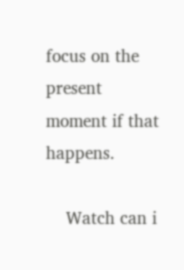focus on the present moment if that happens.

    Watch can i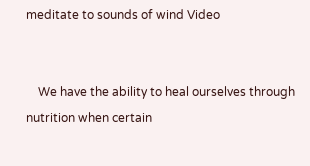meditate to sounds of wind Video


    We have the ability to heal ourselves through nutrition when certain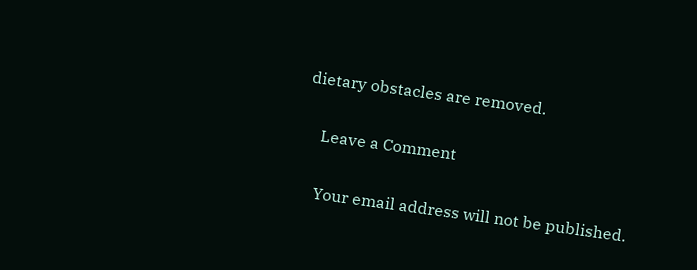dietary obstacles are removed.

    Leave a Comment

    Your email address will not be published.